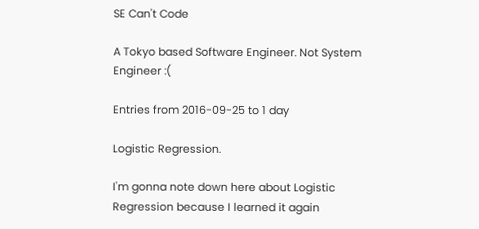SE Can't Code

A Tokyo based Software Engineer. Not System Engineer :(

Entries from 2016-09-25 to 1 day

Logistic Regression.

I'm gonna note down here about Logistic Regression because I learned it again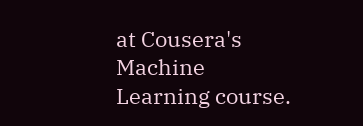at Cousera's Machine Learning course.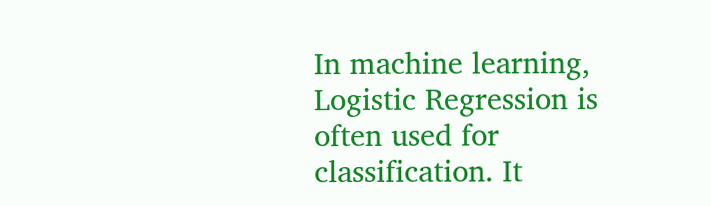In machine learning, Logistic Regression is often used for classification. It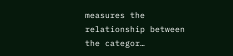measures the relationship between the categor…